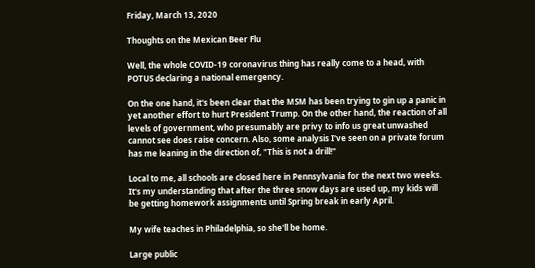Friday, March 13, 2020

Thoughts on the Mexican Beer Flu

Well, the whole COVID-19 coronavirus thing has really come to a head, with POTUS declaring a national emergency.

On the one hand, it's been clear that the MSM has been trying to gin up a panic in yet another effort to hurt President Trump. On the other hand, the reaction of all levels of government, who presumably are privy to info us great unwashed cannot see does raise concern. Also, some analysis I've seen on a private forum has me leaning in the direction of, "This is not a drill!"

Local to me, all schools are closed here in Pennsylvania for the next two weeks. It's my understanding that after the three snow days are used up, my kids will be getting homework assignments until Spring break in early April.

My wife teaches in Philadelphia, so she'll be home.

Large public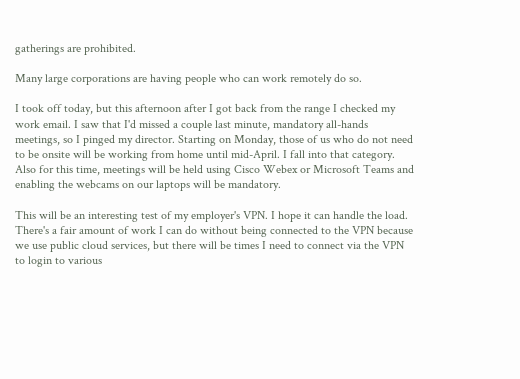gatherings are prohibited.

Many large corporations are having people who can work remotely do so.

I took off today, but this afternoon after I got back from the range I checked my work email. I saw that I'd missed a couple last minute, mandatory all-hands meetings, so I pinged my director. Starting on Monday, those of us who do not need to be onsite will be working from home until mid-April. I fall into that category. Also for this time, meetings will be held using Cisco Webex or Microsoft Teams and enabling the webcams on our laptops will be mandatory.

This will be an interesting test of my employer's VPN. I hope it can handle the load. There's a fair amount of work I can do without being connected to the VPN because we use public cloud services, but there will be times I need to connect via the VPN to login to various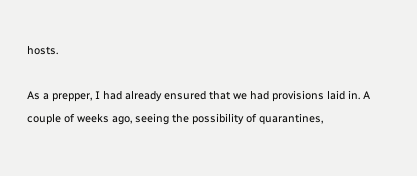hosts.

As a prepper, I had already ensured that we had provisions laid in. A couple of weeks ago, seeing the possibility of quarantines,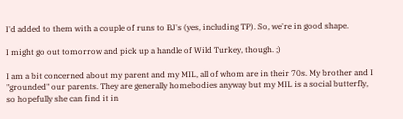I'd added to them with a couple of runs to BJ's (yes, including TP). So, we're in good shape.

I might go out tomorrow and pick up a handle of Wild Turkey, though. ;)

I am a bit concerned about my parent and my MIL, all of whom are in their 70s. My brother and I "grounded" our parents. They are generally homebodies anyway but my MIL is a social butterfly, so hopefully she can find it in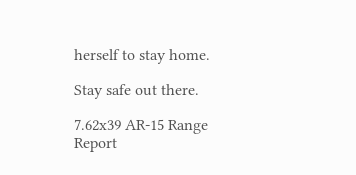herself to stay home.

Stay safe out there.

7.62x39 AR-15 Range Report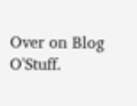Over on Blog O'Stuff.